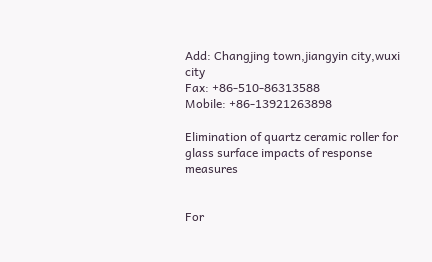Add: Changjing town,jiangyin city,wuxi city
Fax: +86-510-86313588
Mobile: +86-13921263898

Elimination of quartz ceramic roller for glass surface impacts of response measures


For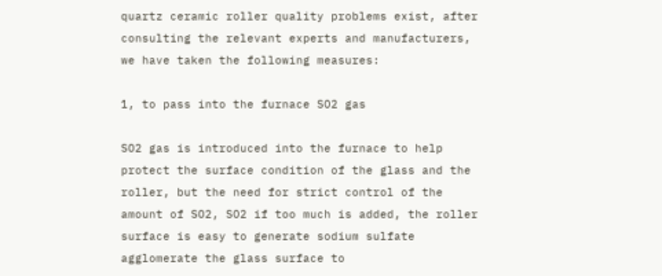quartz ceramic roller quality problems exist, after consulting the relevant experts and manufacturers, we have taken the following measures:

1, to pass into the furnace SO2 gas

SO2 gas is introduced into the furnace to help protect the surface condition of the glass and the roller, but the need for strict control of the amount of SO2, SO2 if too much is added, the roller surface is easy to generate sodium sulfate agglomerate the glass surface to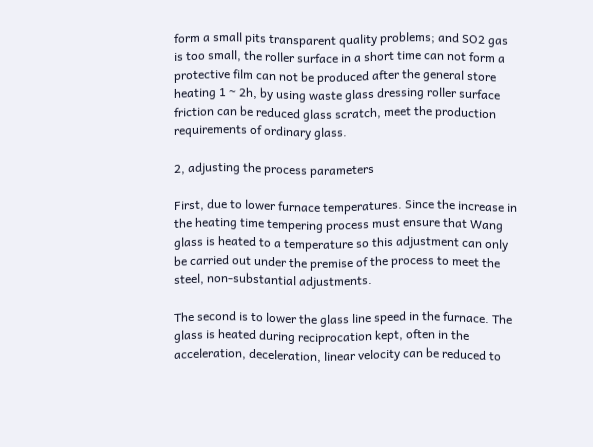form a small pits transparent quality problems; and SO2 gas is too small, the roller surface in a short time can not form a protective film can not be produced after the general store heating 1 ~ 2h, by using waste glass dressing roller surface friction can be reduced glass scratch, meet the production requirements of ordinary glass.

2, adjusting the process parameters

First, due to lower furnace temperatures. Since the increase in the heating time tempering process must ensure that Wang glass is heated to a temperature so this adjustment can only be carried out under the premise of the process to meet the steel, non-substantial adjustments.

The second is to lower the glass line speed in the furnace. The glass is heated during reciprocation kept, often in the acceleration, deceleration, linear velocity can be reduced to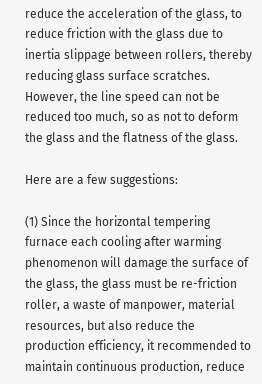reduce the acceleration of the glass, to reduce friction with the glass due to inertia slippage between rollers, thereby reducing glass surface scratches. However, the line speed can not be reduced too much, so as not to deform the glass and the flatness of the glass.

Here are a few suggestions:

(1) Since the horizontal tempering furnace each cooling after warming phenomenon will damage the surface of the glass, the glass must be re-friction roller, a waste of manpower, material resources, but also reduce the production efficiency, it recommended to maintain continuous production, reduce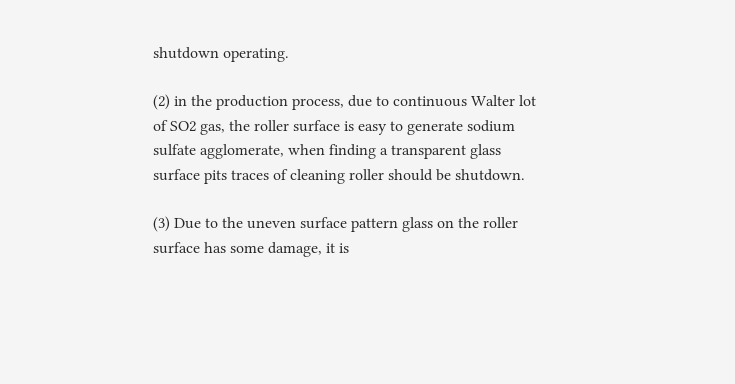shutdown operating.

(2) in the production process, due to continuous Walter lot of SO2 gas, the roller surface is easy to generate sodium sulfate agglomerate, when finding a transparent glass surface pits traces of cleaning roller should be shutdown.

(3) Due to the uneven surface pattern glass on the roller surface has some damage, it is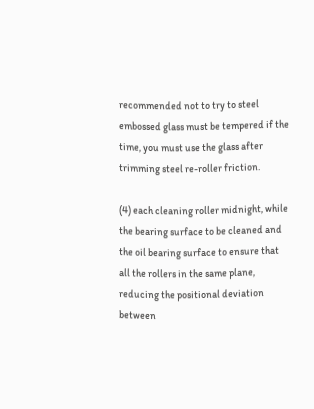recommended not to try to steel embossed glass must be tempered if the time, you must use the glass after trimming steel re-roller friction.

(4) each cleaning roller midnight, while the bearing surface to be cleaned and the oil bearing surface to ensure that all the rollers in the same plane, reducing the positional deviation between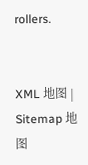rollers.


XML 地图 | Sitemap 地图